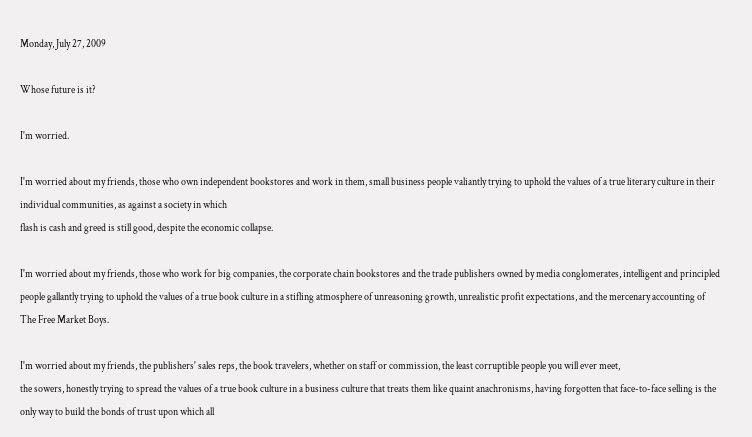Monday, July 27, 2009

Whose future is it?

I'm worried.

I'm worried about my friends, those who own independent bookstores and work in them, small business people valiantly trying to uphold the values of a true literary culture in their individual communities, as against a society in which
flash is cash and greed is still good, despite the economic collapse.

I'm worried about my friends, those who work for big companies, the corporate chain bookstores and the trade publishers owned by media conglomerates, intelligent and principled people gallantly trying to uphold the values of a true book culture in a stifling atmosphere of unreasoning growth, unrealistic profit expectations, and the mercenary accounting of The Free Market Boys.

I'm worried about my friends, the publishers' sales reps, the book travelers, whether on staff or commission, the least corruptible people you will ever meet,
the sowers, honestly trying to spread the values of a true book culture in a business culture that treats them like quaint anachronisms, having forgotten that face-to-face selling is the only way to build the bonds of trust upon which all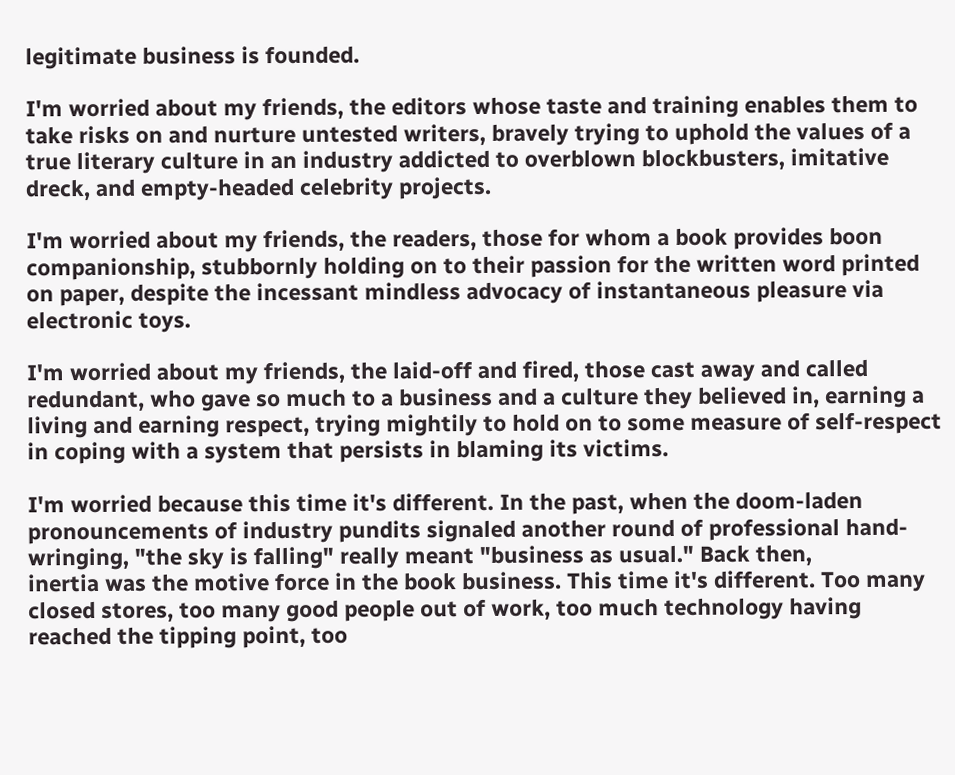legitimate business is founded.

I'm worried about my friends, the editors whose taste and training enables them to take risks on and nurture untested writers, bravely trying to uphold the values of a true literary culture in an industry addicted to overblown blockbusters, imitative dreck, and empty-headed celebrity projects.

I'm worried about my friends, the readers, those for whom a book provides boon companionship, stubbornly holding on to their passion for the written word printed on paper, despite the incessant mindless advocacy of instantaneous pleasure via electronic toys.

I'm worried about my friends, the laid-off and fired, those cast away and called redundant, who gave so much to a business and a culture they believed in, earning a living and earning respect, trying mightily to hold on to some measure of self-respect in coping with a system that persists in blaming its victims.

I'm worried because this time it's different. In the past, when the doom-laden pronouncements of industry pundits signaled another round of professional hand-wringing, "the sky is falling" really meant "business as usual." Back then,
inertia was the motive force in the book business. This time it's different. Too many closed stores, too many good people out of work, too much technology having reached the tipping point, too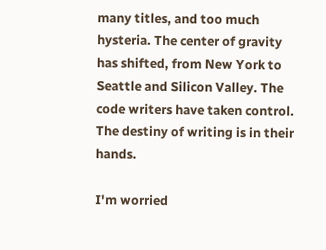many titles, and too much hysteria. The center of gravity has shifted, from New York to Seattle and Silicon Valley. The code writers have taken control. The destiny of writing is in their hands.

I'm worried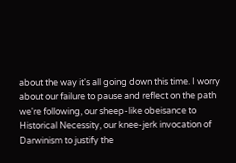about the way it's all going down this time. I worry about our failure to pause and reflect on the path we're following, our sheep-like obeisance to Historical Necessity, our knee-jerk invocation of Darwinism to justify the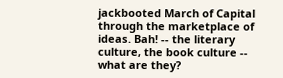jackbooted March of Capital through the marketplace of ideas. Bah! -- the literary culture, the book culture -- what are they?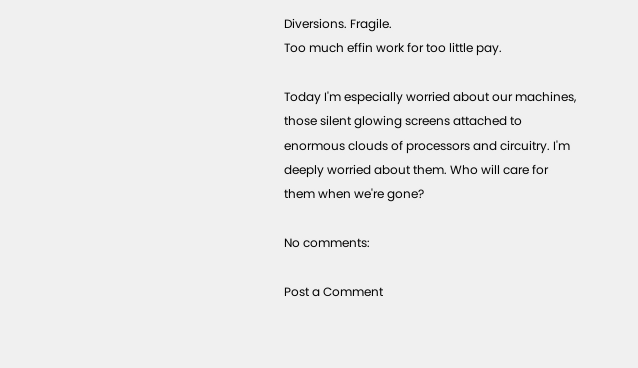Diversions. Fragile.
Too much effin work for too little pay.

Today I'm especially worried about our machines, those silent glowing screens attached to enormous clouds of processors and circuitry. I'm deeply worried about them. Who will care for them when we're gone?

No comments:

Post a Comment